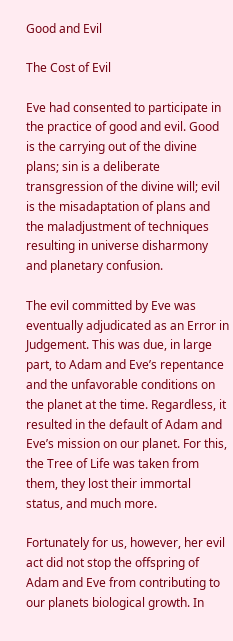Good and Evil

The Cost of Evil

Eve had consented to participate in the practice of good and evil. Good is the carrying out of the divine plans; sin is a deliberate transgression of the divine will; evil is the misadaptation of plans and the maladjustment of techniques resulting in universe disharmony and planetary confusion.

The evil committed by Eve was eventually adjudicated as an Error in Judgement. This was due, in large part, to Adam and Eve’s repentance and the unfavorable conditions on the planet at the time. Regardless, it resulted in the default of Adam and Eve’s mission on our planet. For this, the Tree of Life was taken from them, they lost their immortal status, and much more.

Fortunately for us, however, her evil act did not stop the offspring of Adam and Eve from contributing to our planets biological growth. In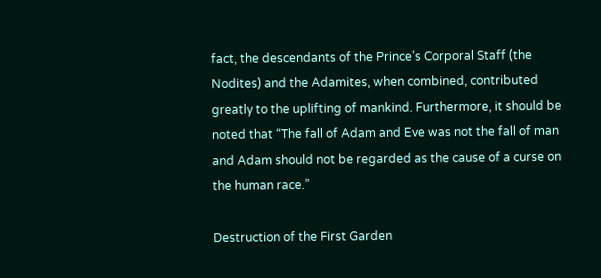fact, the descendants of the Prince’s Corporal Staff (the Nodites) and the Adamites, when combined, contributed greatly to the uplifting of mankind. Furthermore, it should be noted that “The fall of Adam and Eve was not the fall of man and Adam should not be regarded as the cause of a curse on the human race.”

Destruction of the First Garden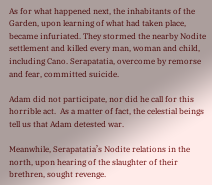As for what happened next, the inhabitants of the Garden, upon learning of what had taken place, became infuriated. They stormed the nearby Nodite settlement and killed every man, woman and child, including Cano. Serapatatia, overcome by remorse and fear, committed suicide.

Adam did not participate, nor did he call for this horrible act.  As a matter of fact, the celestial beings tell us that Adam detested war.

Meanwhile, Serapatatia’s Nodite relations in the north, upon hearing of the slaughter of their brethren, sought revenge.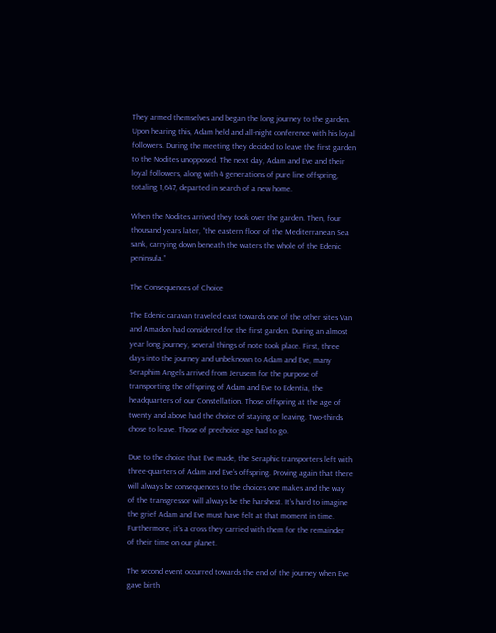They armed themselves and began the long journey to the garden. Upon hearing this, Adam held and all-night conference with his loyal followers. During the meeting they decided to leave the first garden to the Nodites unopposed. The next day, Adam and Eve and their loyal followers, along with 4 generations of pure line offspring, totaling 1,647, departed in search of a new home.

When the Nodites arrived they took over the garden. Then, four thousand years later, “the eastern floor of the Mediterranean Sea sank, carrying down beneath the waters the whole of the Edenic peninsula.”

The Consequences of Choice

The Edenic caravan traveled east towards one of the other sites Van and Amadon had considered for the first garden. During an almost year long journey, several things of note took place. First, three days into the journey and unbeknown to Adam and Eve, many Seraphim Angels arrived from Jerusem for the purpose of transporting the offspring of Adam and Eve to Edentia, the headquarters of our Constellation. Those offspring at the age of twenty and above had the choice of staying or leaving. Two-thirds chose to leave. Those of prechoice age had to go.

Due to the choice that Eve made, the Seraphic transporters left with three-quarters of Adam and Eve’s offspring. Proving again that there will always be consequences to the choices one makes and the way of the transgressor will always be the harshest. It’s hard to imagine the grief Adam and Eve must have felt at that moment in time. Furthermore, it’s a cross they carried with them for the remainder of their time on our planet.

The second event occurred towards the end of the journey when Eve gave birth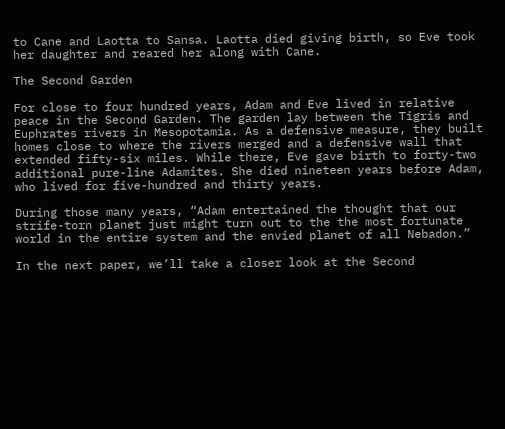to Cane and Laotta to Sansa. Laotta died giving birth, so Eve took her daughter and reared her along with Cane.

The Second Garden

For close to four hundred years, Adam and Eve lived in relative peace in the Second Garden. The garden lay between the Tigris and Euphrates rivers in Mesopotamia. As a defensive measure, they built homes close to where the rivers merged and a defensive wall that extended fifty-six miles. While there, Eve gave birth to forty-two additional pure-line Adamites. She died nineteen years before Adam, who lived for five-hundred and thirty years.

During those many years, “Adam entertained the thought that our strife-torn planet just might turn out to the the most fortunate world in the entire system and the envied planet of all Nebadon.”

In the next paper, we’ll take a closer look at the Second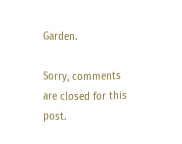Garden.

Sorry, comments are closed for this post.